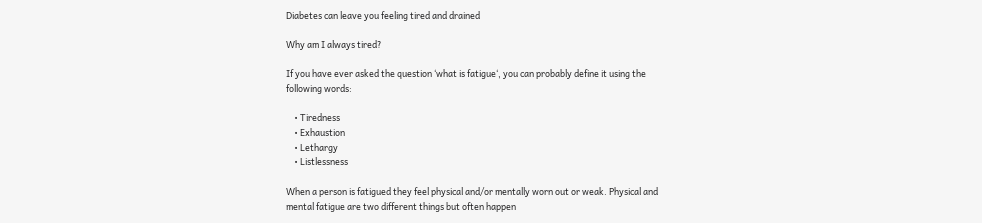Diabetes can leave you feeling tired and drained

Why am I always tired?

If you have ever asked the question ‘what is fatigue‘, you can probably define it using the following words:

    • Tiredness
    • Exhaustion
    • Lethargy
    • Listlessness

When a person is fatigued they feel physical and/or mentally worn out or weak. Physical and mental fatigue are two different things but often happen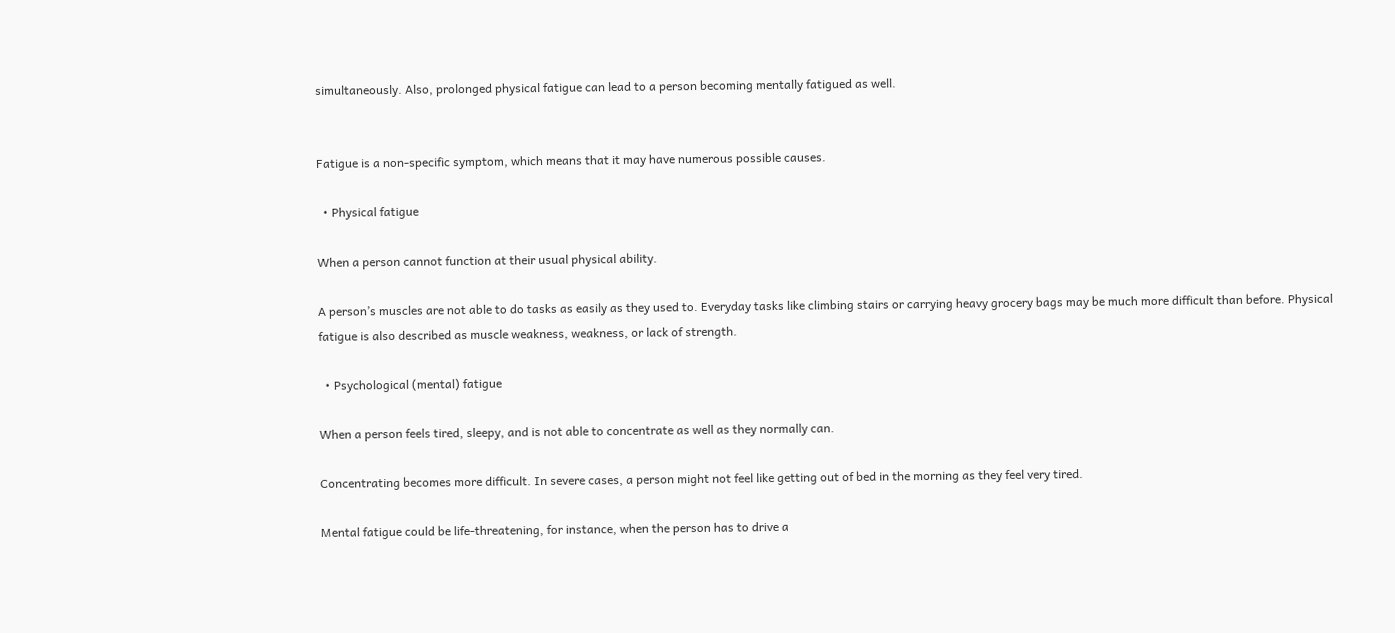simultaneously. Also, prolonged physical fatigue can lead to a person becoming mentally fatigued as well.


Fatigue is a non-specific symptom, which means that it may have numerous possible causes.

  • Physical fatigue

When a person cannot function at their usual physical ability.

A person’s muscles are not able to do tasks as easily as they used to. Everyday tasks like climbing stairs or carrying heavy grocery bags may be much more difficult than before. Physical fatigue is also described as muscle weakness, weakness, or lack of strength.

  • Psychological (mental) fatigue

When a person feels tired, sleepy, and is not able to concentrate as well as they normally can.

Concentrating becomes more difficult. In severe cases, a person might not feel like getting out of bed in the morning as they feel very tired.

Mental fatigue could be life-threatening, for instance, when the person has to drive a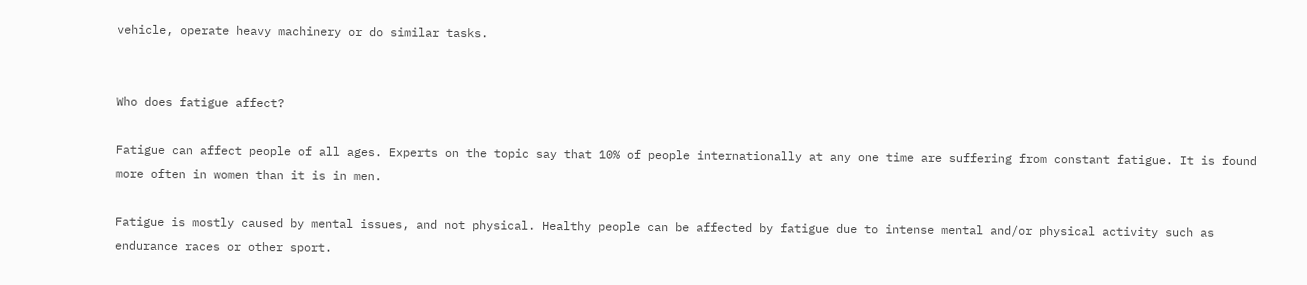vehicle, operate heavy machinery or do similar tasks.


Who does fatigue affect?

Fatigue can affect people of all ages. Experts on the topic say that 10% of people internationally at any one time are suffering from constant fatigue. It is found more often in women than it is in men.

Fatigue is mostly caused by mental issues, and not physical. Healthy people can be affected by fatigue due to intense mental and/or physical activity such as endurance races or other sport.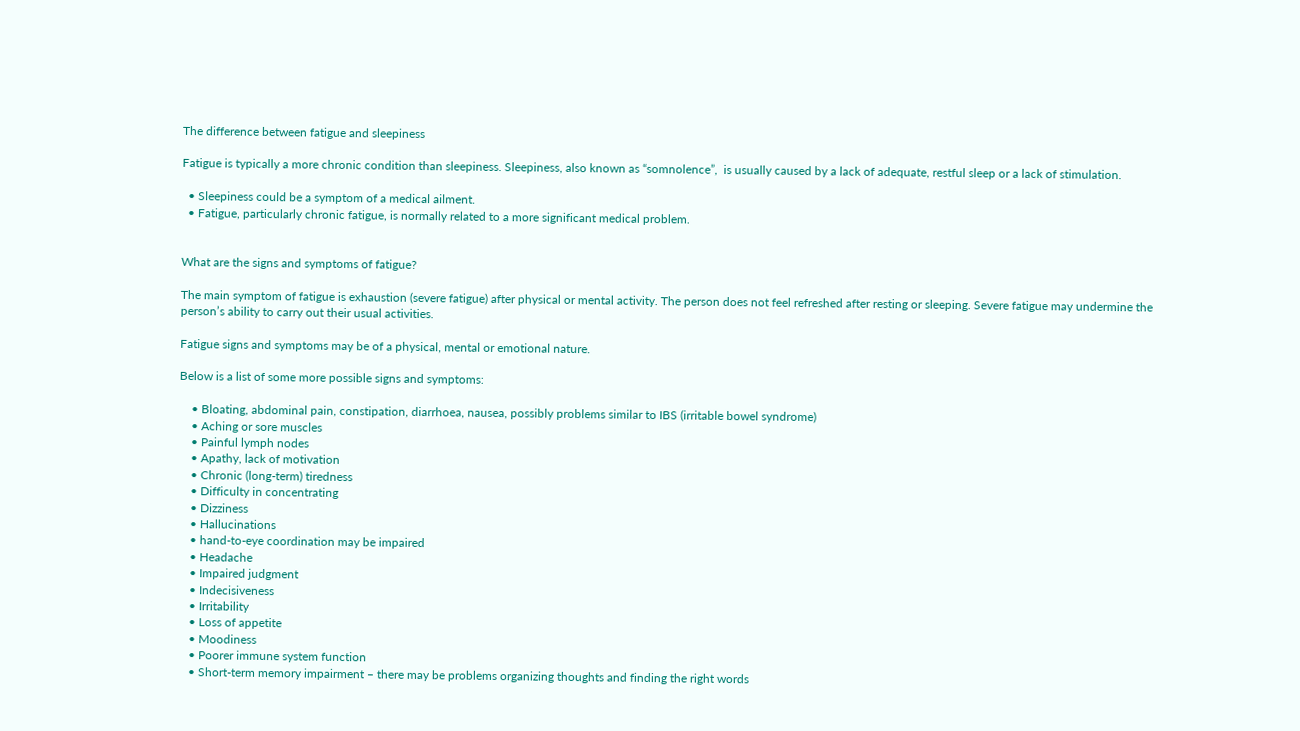The difference between fatigue and sleepiness

Fatigue is typically a more chronic condition than sleepiness. Sleepiness, also known as “somnolence”,  is usually caused by a lack of adequate, restful sleep or a lack of stimulation.

  • Sleepiness could be a symptom of a medical ailment.
  • Fatigue, particularly chronic fatigue, is normally related to a more significant medical problem.


What are the signs and symptoms of fatigue?

The main symptom of fatigue is exhaustion (severe fatigue) after physical or mental activity. The person does not feel refreshed after resting or sleeping. Severe fatigue may undermine the person’s ability to carry out their usual activities.

Fatigue signs and symptoms may be of a physical, mental or emotional nature.

Below is a list of some more possible signs and symptoms:

    • Bloating, abdominal pain, constipation, diarrhoea, nausea, possibly problems similar to IBS (irritable bowel syndrome)
    • Aching or sore muscles
    • Painful lymph nodes
    • Apathy, lack of motivation
    • Chronic (long-term) tiredness
    • Difficulty in concentrating
    • Dizziness
    • Hallucinations
    • hand-to-eye coordination may be impaired
    • Headache
    • Impaired judgment
    • Indecisiveness
    • Irritability
    • Loss of appetite
    • Moodiness
    • Poorer immune system function
    • Short-term memory impairment – there may be problems organizing thoughts and finding the right words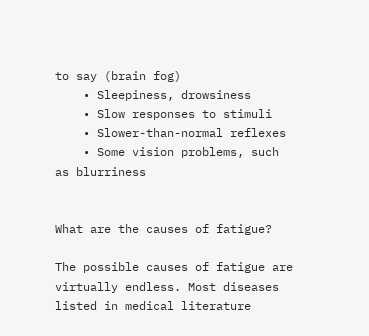to say (brain fog)
    • Sleepiness, drowsiness
    • Slow responses to stimuli
    • Slower-than-normal reflexes
    • Some vision problems, such as blurriness


What are the causes of fatigue?

The possible causes of fatigue are virtually endless. Most diseases listed in medical literature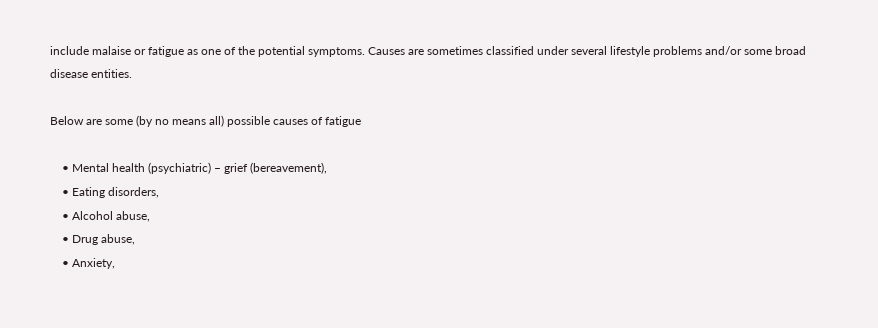include malaise or fatigue as one of the potential symptoms. Causes are sometimes classified under several lifestyle problems and/or some broad disease entities.

Below are some (by no means all) possible causes of fatigue

    • Mental health (psychiatric) – grief (bereavement),
    • Eating disorders,
    • Alcohol abuse,
    • Drug abuse,
    • Anxiety,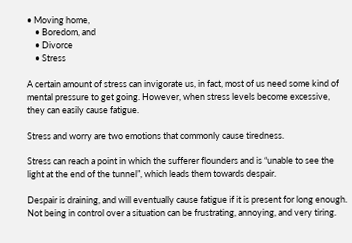• Moving home,
    • Boredom, and
    • Divorce
    • Stress

A certain amount of stress can invigorate us, in fact, most of us need some kind of mental pressure to get going. However, when stress levels become excessive, they can easily cause fatigue.

Stress and worry are two emotions that commonly cause tiredness.

Stress can reach a point in which the sufferer flounders and is “unable to see the light at the end of the tunnel”, which leads them towards despair.

Despair is draining, and will eventually cause fatigue if it is present for long enough. Not being in control over a situation can be frustrating, annoying, and very tiring.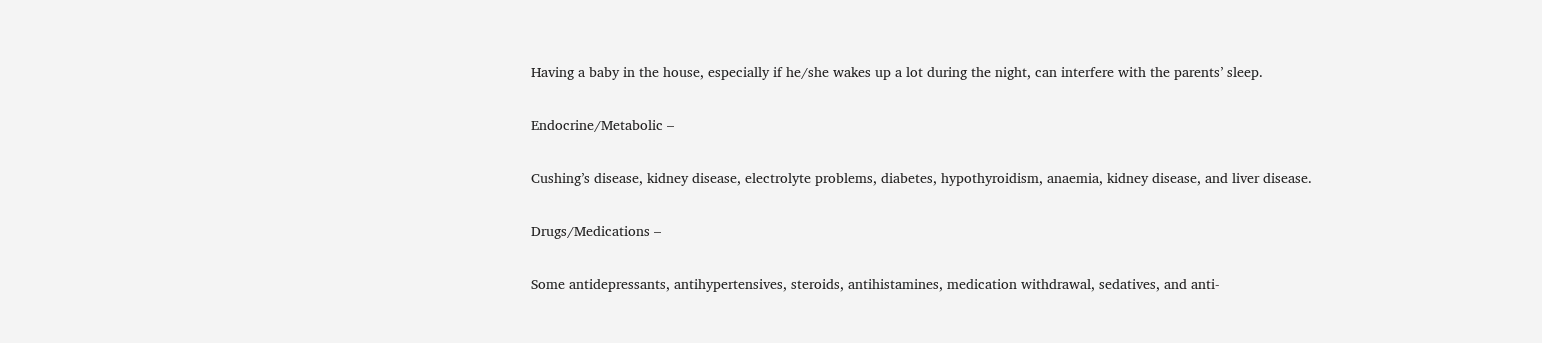Having a baby in the house, especially if he/she wakes up a lot during the night, can interfere with the parents’ sleep.

Endocrine/Metabolic –

Cushing’s disease, kidney disease, electrolyte problems, diabetes, hypothyroidism, anaemia, kidney disease, and liver disease.

Drugs/Medications –

Some antidepressants, antihypertensives, steroids, antihistamines, medication withdrawal, sedatives, and anti-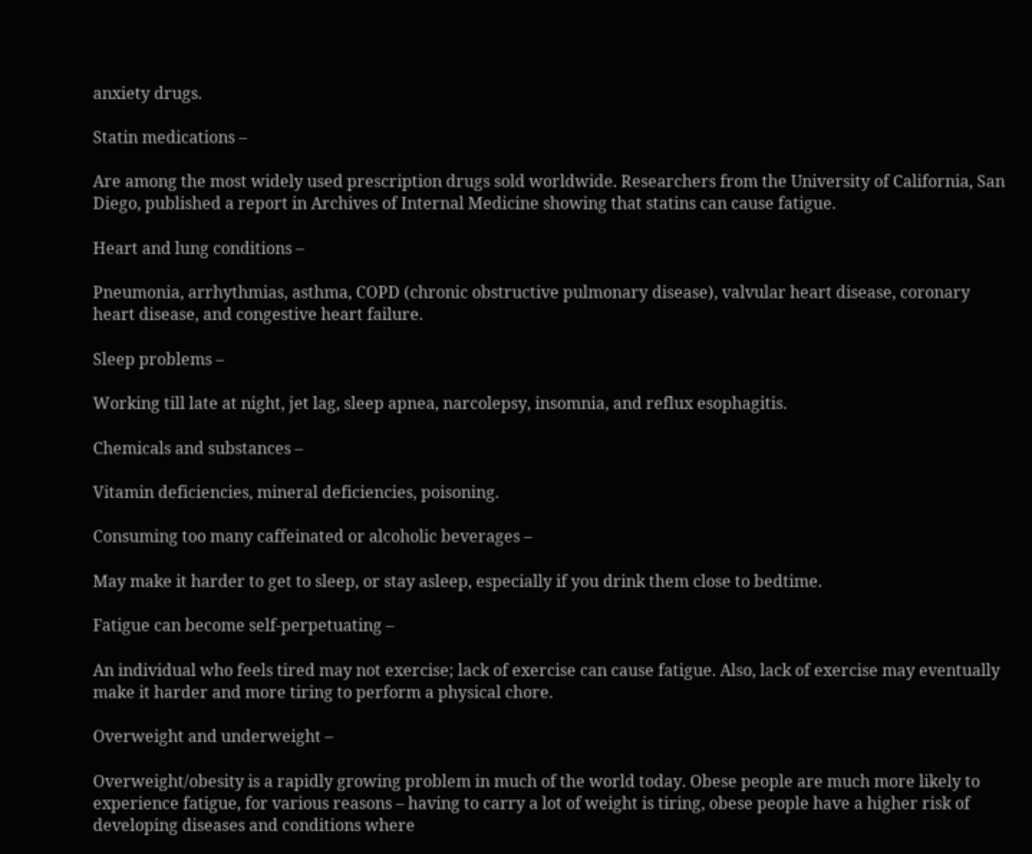anxiety drugs.

Statin medications –

Are among the most widely used prescription drugs sold worldwide. Researchers from the University of California, San Diego, published a report in Archives of Internal Medicine showing that statins can cause fatigue.

Heart and lung conditions –

Pneumonia, arrhythmias, asthma, COPD (chronic obstructive pulmonary disease), valvular heart disease, coronary heart disease, and congestive heart failure.

Sleep problems –

Working till late at night, jet lag, sleep apnea, narcolepsy, insomnia, and reflux esophagitis.

Chemicals and substances –

Vitamin deficiencies, mineral deficiencies, poisoning.

Consuming too many caffeinated or alcoholic beverages –

May make it harder to get to sleep, or stay asleep, especially if you drink them close to bedtime.

Fatigue can become self-perpetuating –

An individual who feels tired may not exercise; lack of exercise can cause fatigue. Also, lack of exercise may eventually make it harder and more tiring to perform a physical chore.

Overweight and underweight –

Overweight/obesity is a rapidly growing problem in much of the world today. Obese people are much more likely to experience fatigue, for various reasons – having to carry a lot of weight is tiring, obese people have a higher risk of developing diseases and conditions where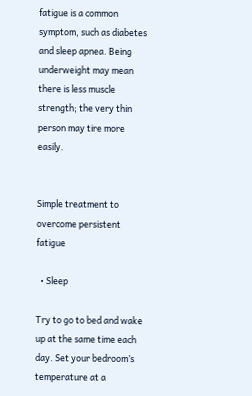fatigue is a common symptom, such as diabetes and sleep apnea. Being underweight may mean there is less muscle strength; the very thin person may tire more easily.


Simple treatment to overcome persistent fatigue

  • Sleep

Try to go to bed and wake up at the same time each day. Set your bedroom’s temperature at a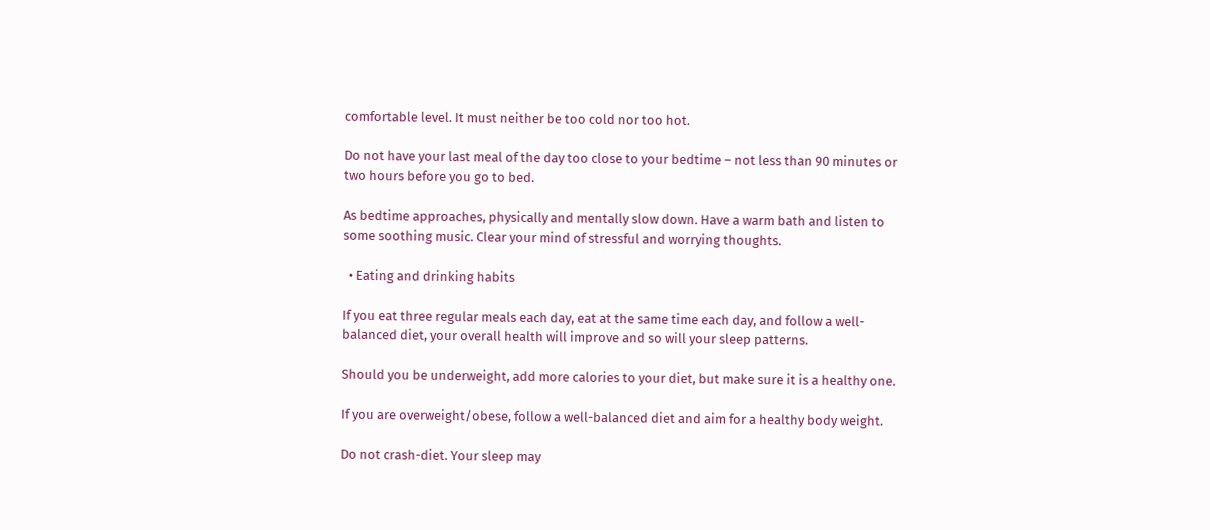comfortable level. It must neither be too cold nor too hot.

Do not have your last meal of the day too close to your bedtime – not less than 90 minutes or two hours before you go to bed.

As bedtime approaches, physically and mentally slow down. Have a warm bath and listen to some soothing music. Clear your mind of stressful and worrying thoughts.

  • Eating and drinking habits

If you eat three regular meals each day, eat at the same time each day, and follow a well-balanced diet, your overall health will improve and so will your sleep patterns.

Should you be underweight, add more calories to your diet, but make sure it is a healthy one.

If you are overweight/obese, follow a well-balanced diet and aim for a healthy body weight.

Do not crash-diet. Your sleep may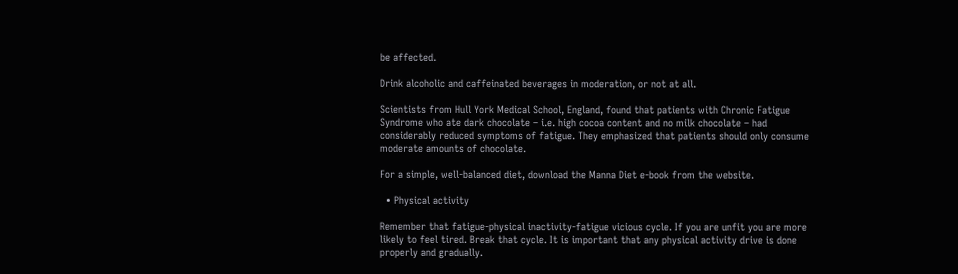be affected.

Drink alcoholic and caffeinated beverages in moderation, or not at all.

Scientists from Hull York Medical School, England, found that patients with Chronic Fatigue Syndrome who ate dark chocolate – i.e. high cocoa content and no milk chocolate – had considerably reduced symptoms of fatigue. They emphasized that patients should only consume moderate amounts of chocolate.

For a simple, well-balanced diet, download the Manna Diet e-book from the website.

  • Physical activity

Remember that fatigue-physical inactivity-fatigue vicious cycle. If you are unfit you are more likely to feel tired. Break that cycle. It is important that any physical activity drive is done properly and gradually.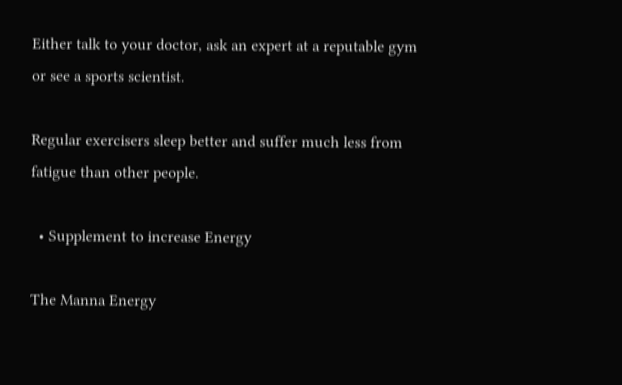Either talk to your doctor, ask an expert at a reputable gym or see a sports scientist.

Regular exercisers sleep better and suffer much less from fatigue than other people.

  • Supplement to increase Energy

The Manna Energy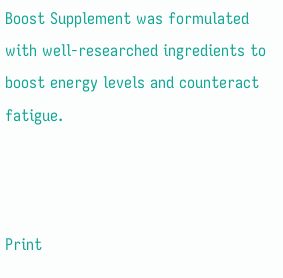Boost Supplement was formulated with well-researched ingredients to boost energy levels and counteract fatigue.



Print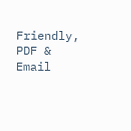Friendly, PDF & Email